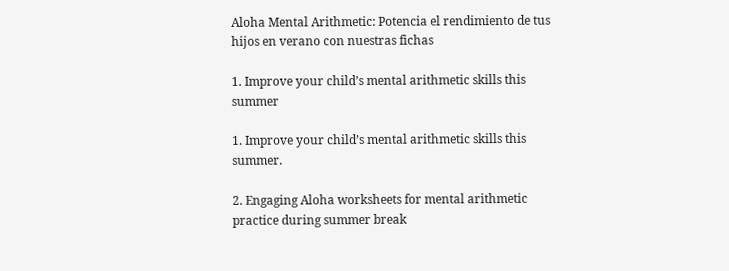Aloha Mental Arithmetic: Potencia el rendimiento de tus hijos en verano con nuestras fichas

1. Improve your child’s mental arithmetic skills this summer

1. Improve your child’s mental arithmetic skills this summer.

2. Engaging Aloha worksheets for mental arithmetic practice during summer break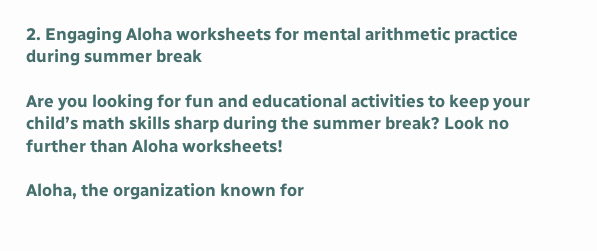2. Engaging Aloha worksheets for mental arithmetic practice during summer break

Are you looking for fun and educational activities to keep your child’s math skills sharp during the summer break? Look no further than Aloha worksheets!

Aloha, the organization known for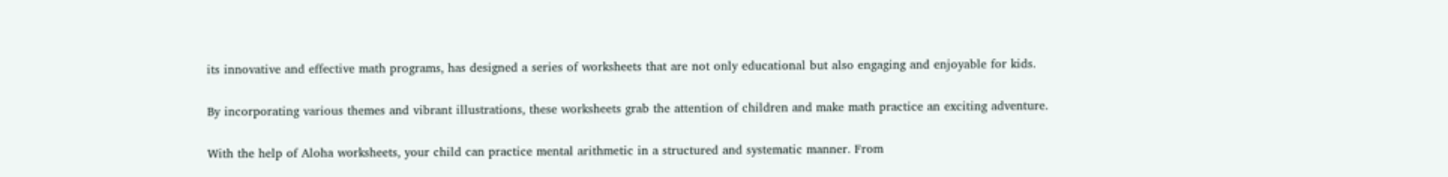its innovative and effective math programs, has designed a series of worksheets that are not only educational but also engaging and enjoyable for kids.

By incorporating various themes and vibrant illustrations, these worksheets grab the attention of children and make math practice an exciting adventure.

With the help of Aloha worksheets, your child can practice mental arithmetic in a structured and systematic manner. From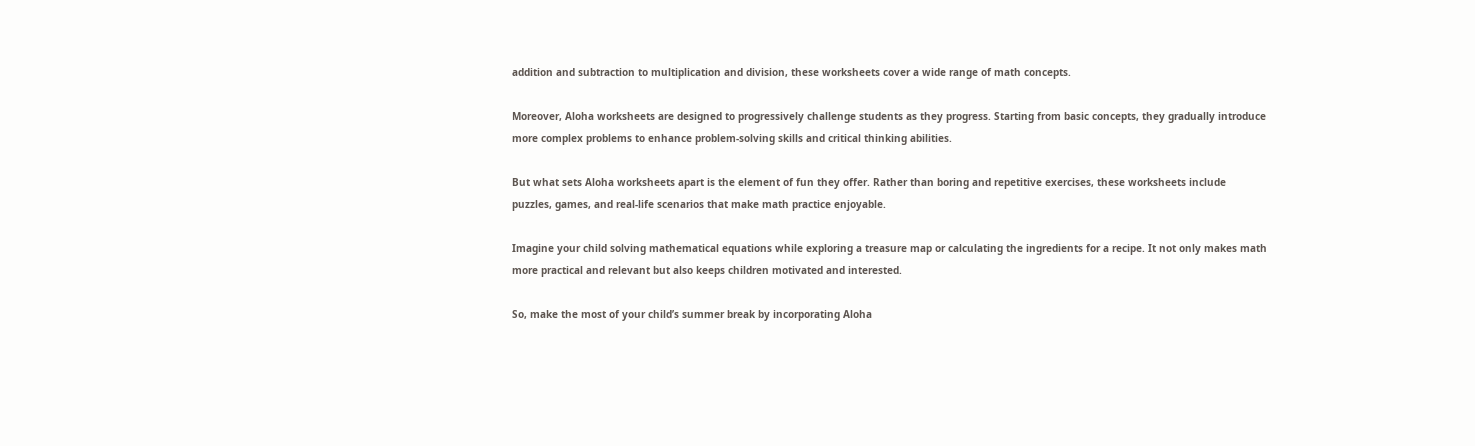addition and subtraction to multiplication and division, these worksheets cover a wide range of math concepts.

Moreover, Aloha worksheets are designed to progressively challenge students as they progress. Starting from basic concepts, they gradually introduce more complex problems to enhance problem-solving skills and critical thinking abilities.

But what sets Aloha worksheets apart is the element of fun they offer. Rather than boring and repetitive exercises, these worksheets include puzzles, games, and real-life scenarios that make math practice enjoyable.

Imagine your child solving mathematical equations while exploring a treasure map or calculating the ingredients for a recipe. It not only makes math more practical and relevant but also keeps children motivated and interested.

So, make the most of your child’s summer break by incorporating Aloha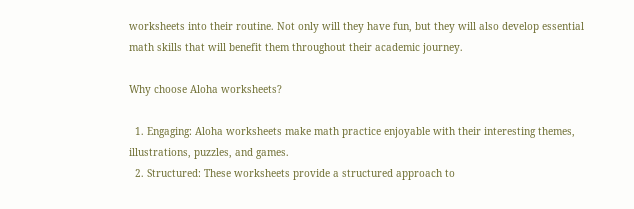worksheets into their routine. Not only will they have fun, but they will also develop essential math skills that will benefit them throughout their academic journey.

Why choose Aloha worksheets?

  1. Engaging: Aloha worksheets make math practice enjoyable with their interesting themes, illustrations, puzzles, and games.
  2. Structured: These worksheets provide a structured approach to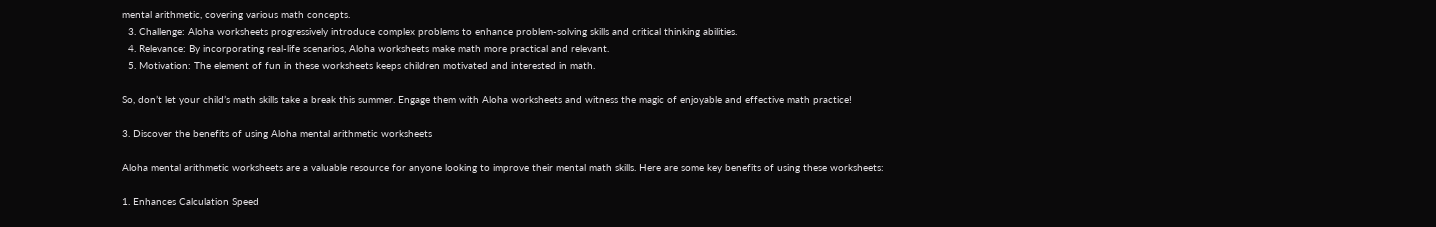mental arithmetic, covering various math concepts.
  3. Challenge: Aloha worksheets progressively introduce complex problems to enhance problem-solving skills and critical thinking abilities.
  4. Relevance: By incorporating real-life scenarios, Aloha worksheets make math more practical and relevant.
  5. Motivation: The element of fun in these worksheets keeps children motivated and interested in math.

So, don’t let your child’s math skills take a break this summer. Engage them with Aloha worksheets and witness the magic of enjoyable and effective math practice!

3. Discover the benefits of using Aloha mental arithmetic worksheets

Aloha mental arithmetic worksheets are a valuable resource for anyone looking to improve their mental math skills. Here are some key benefits of using these worksheets:

1. Enhances Calculation Speed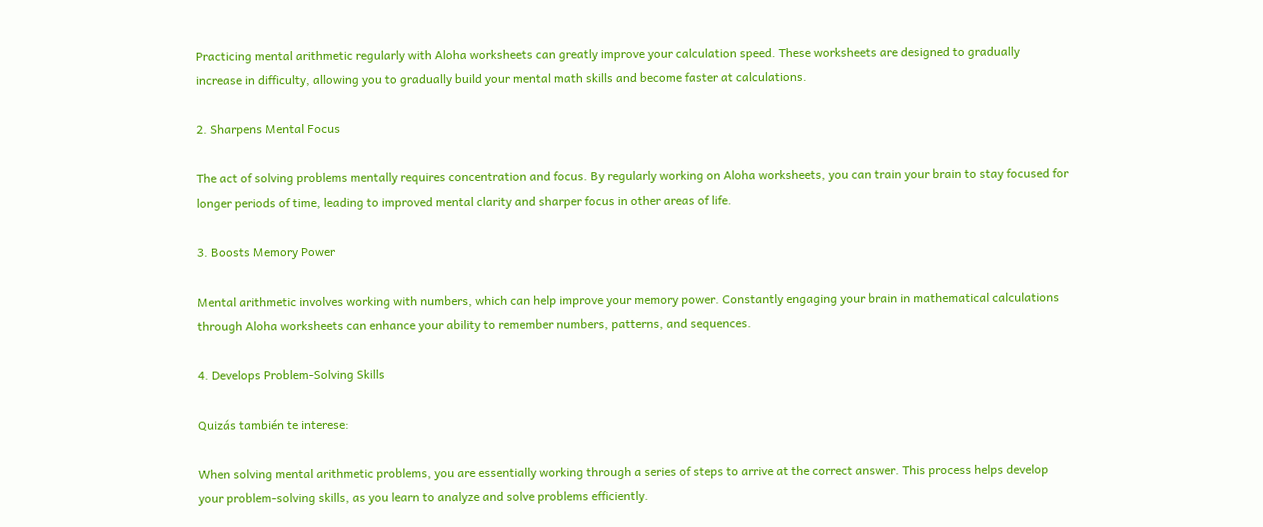Practicing mental arithmetic regularly with Aloha worksheets can greatly improve your calculation speed. These worksheets are designed to gradually increase in difficulty, allowing you to gradually build your mental math skills and become faster at calculations.

2. Sharpens Mental Focus

The act of solving problems mentally requires concentration and focus. By regularly working on Aloha worksheets, you can train your brain to stay focused for longer periods of time, leading to improved mental clarity and sharper focus in other areas of life.

3. Boosts Memory Power

Mental arithmetic involves working with numbers, which can help improve your memory power. Constantly engaging your brain in mathematical calculations through Aloha worksheets can enhance your ability to remember numbers, patterns, and sequences.

4. Develops Problem-Solving Skills

Quizás también te interese:

When solving mental arithmetic problems, you are essentially working through a series of steps to arrive at the correct answer. This process helps develop your problem-solving skills, as you learn to analyze and solve problems efficiently.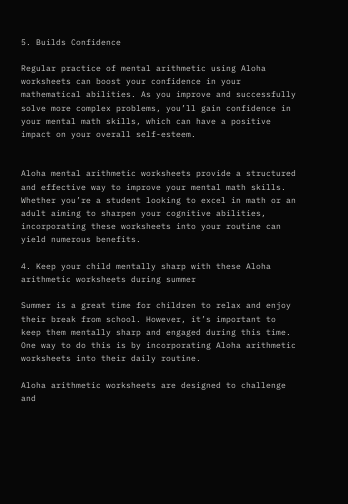5. Builds Confidence

Regular practice of mental arithmetic using Aloha worksheets can boost your confidence in your mathematical abilities. As you improve and successfully solve more complex problems, you’ll gain confidence in your mental math skills, which can have a positive impact on your overall self-esteem.


Aloha mental arithmetic worksheets provide a structured and effective way to improve your mental math skills. Whether you’re a student looking to excel in math or an adult aiming to sharpen your cognitive abilities, incorporating these worksheets into your routine can yield numerous benefits.

4. Keep your child mentally sharp with these Aloha arithmetic worksheets during summer

Summer is a great time for children to relax and enjoy their break from school. However, it’s important to keep them mentally sharp and engaged during this time. One way to do this is by incorporating Aloha arithmetic worksheets into their daily routine.

Aloha arithmetic worksheets are designed to challenge and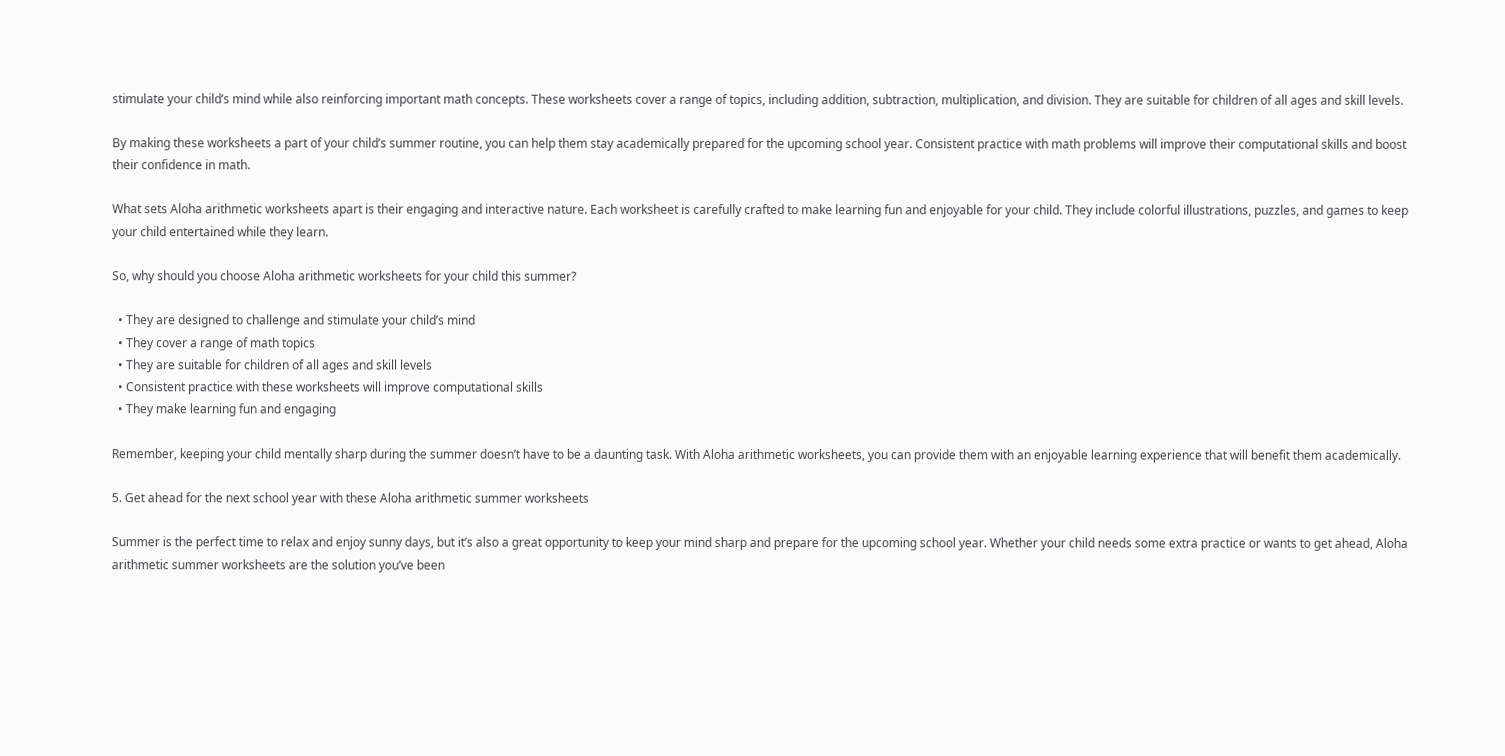stimulate your child’s mind while also reinforcing important math concepts. These worksheets cover a range of topics, including addition, subtraction, multiplication, and division. They are suitable for children of all ages and skill levels.

By making these worksheets a part of your child’s summer routine, you can help them stay academically prepared for the upcoming school year. Consistent practice with math problems will improve their computational skills and boost their confidence in math.

What sets Aloha arithmetic worksheets apart is their engaging and interactive nature. Each worksheet is carefully crafted to make learning fun and enjoyable for your child. They include colorful illustrations, puzzles, and games to keep your child entertained while they learn.

So, why should you choose Aloha arithmetic worksheets for your child this summer?

  • They are designed to challenge and stimulate your child’s mind
  • They cover a range of math topics
  • They are suitable for children of all ages and skill levels
  • Consistent practice with these worksheets will improve computational skills
  • They make learning fun and engaging

Remember, keeping your child mentally sharp during the summer doesn’t have to be a daunting task. With Aloha arithmetic worksheets, you can provide them with an enjoyable learning experience that will benefit them academically.

5. Get ahead for the next school year with these Aloha arithmetic summer worksheets

Summer is the perfect time to relax and enjoy sunny days, but it’s also a great opportunity to keep your mind sharp and prepare for the upcoming school year. Whether your child needs some extra practice or wants to get ahead, Aloha arithmetic summer worksheets are the solution you’ve been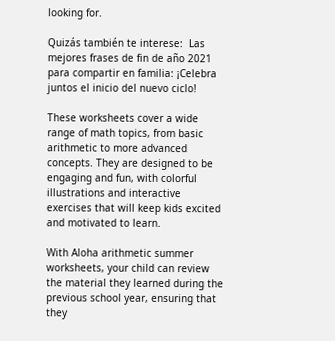looking for.

Quizás también te interese:  Las mejores frases de fin de año 2021 para compartir en familia: ¡Celebra juntos el inicio del nuevo ciclo!

These worksheets cover a wide range of math topics, from basic arithmetic to more advanced concepts. They are designed to be engaging and fun, with colorful illustrations and interactive exercises that will keep kids excited and motivated to learn.

With Aloha arithmetic summer worksheets, your child can review the material they learned during the previous school year, ensuring that they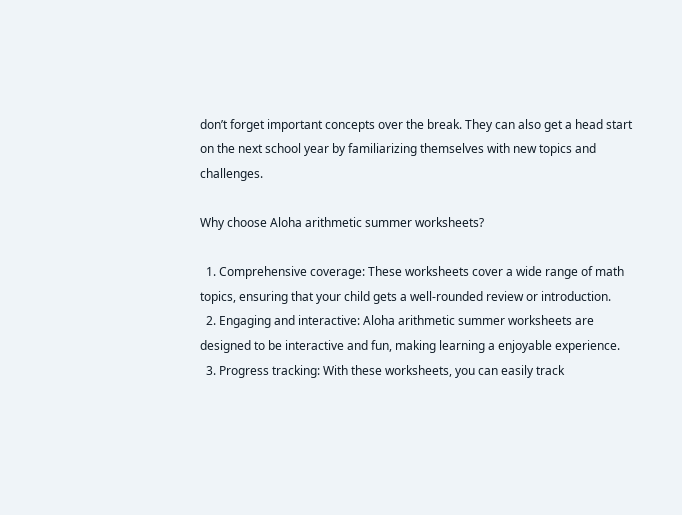don’t forget important concepts over the break. They can also get a head start on the next school year by familiarizing themselves with new topics and challenges.

Why choose Aloha arithmetic summer worksheets?

  1. Comprehensive coverage: These worksheets cover a wide range of math topics, ensuring that your child gets a well-rounded review or introduction.
  2. Engaging and interactive: Aloha arithmetic summer worksheets are designed to be interactive and fun, making learning a enjoyable experience.
  3. Progress tracking: With these worksheets, you can easily track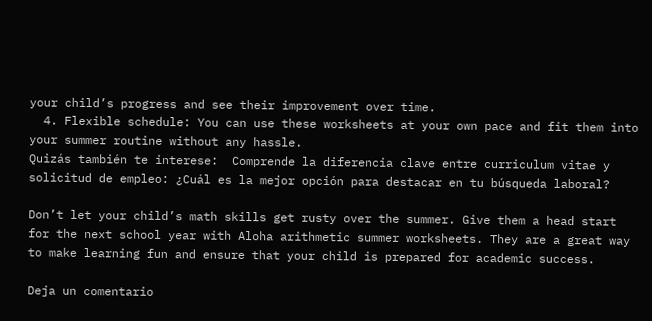your child’s progress and see their improvement over time.
  4. Flexible schedule: You can use these worksheets at your own pace and fit them into your summer routine without any hassle.
Quizás también te interese:  Comprende la diferencia clave entre curriculum vitae y solicitud de empleo: ¿Cuál es la mejor opción para destacar en tu búsqueda laboral?

Don’t let your child’s math skills get rusty over the summer. Give them a head start for the next school year with Aloha arithmetic summer worksheets. They are a great way to make learning fun and ensure that your child is prepared for academic success.

Deja un comentario